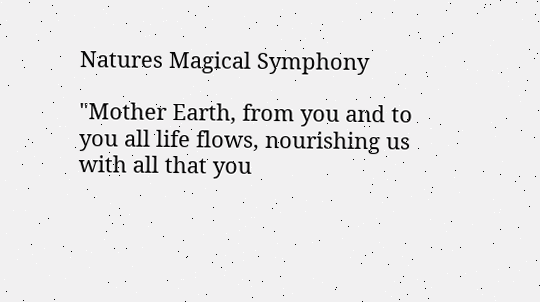Natures Magical Symphony

"Mother Earth, from you and to you all life flows, nourishing us with all that you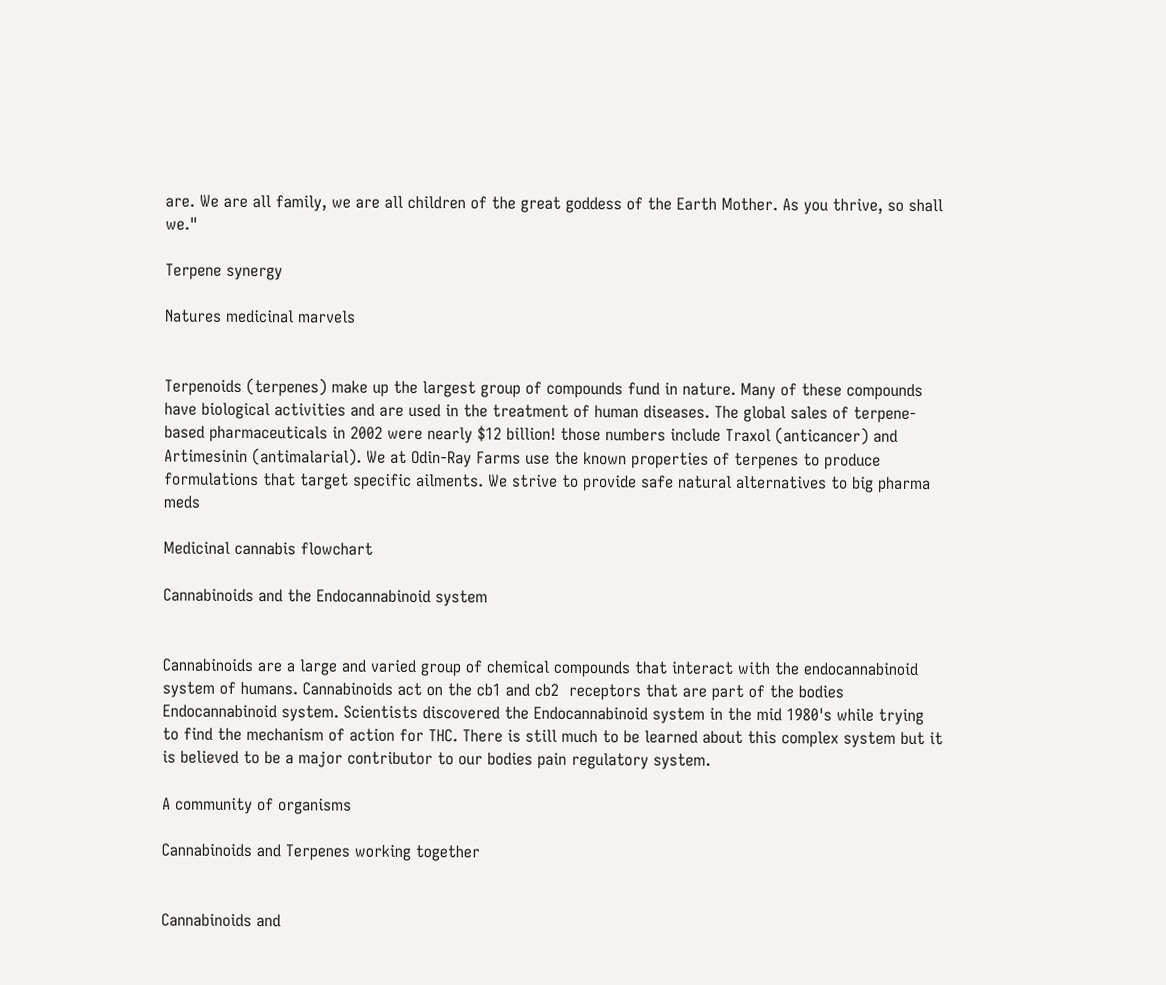are. We are all family, we are all children of the great goddess of the Earth Mother. As you thrive, so shall we."

Terpene synergy

Natures medicinal marvels


Terpenoids (terpenes) make up the largest group of compounds fund in nature. Many of these compounds have biological activities and are used in the treatment of human diseases. The global sales of terpene-based pharmaceuticals in 2002 were nearly $12 billion! those numbers include Traxol (anticancer) and Artimesinin (antimalarial). We at Odin-Ray Farms use the known properties of terpenes to produce formulations that target specific ailments. We strive to provide safe natural alternatives to big pharma meds

Medicinal cannabis flowchart

Cannabinoids and the Endocannabinoid system


Cannabinoids are a large and varied group of chemical compounds that interact with the endocannabinoid system of humans. Cannabinoids act on the cb1 and cb2  receptors that are part of the bodies Endocannabinoid system. Scientists discovered the Endocannabinoid system in the mid 1980's while trying to find the mechanism of action for THC. There is still much to be learned about this complex system but it is believed to be a major contributor to our bodies pain regulatory system.

A community of organisms

Cannabinoids and Terpenes working together


Cannabinoids and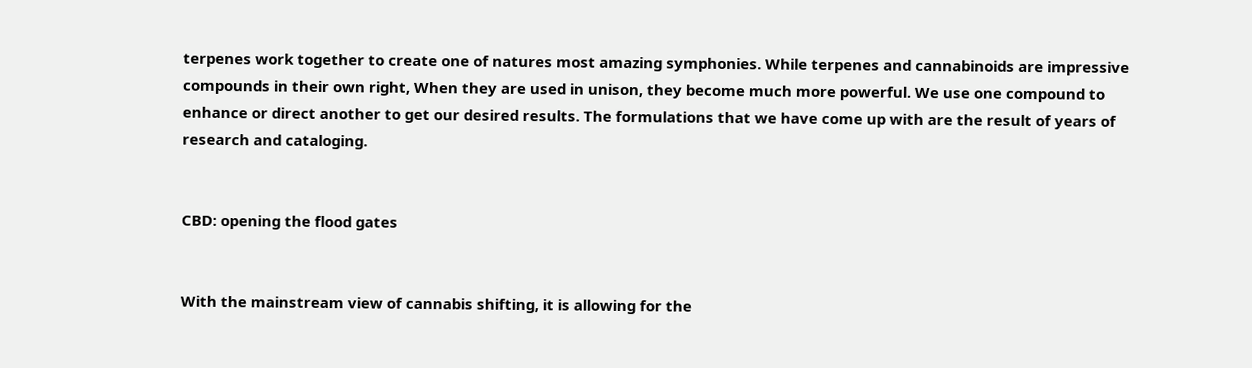terpenes work together to create one of natures most amazing symphonies. While terpenes and cannabinoids are impressive compounds in their own right, When they are used in unison, they become much more powerful. We use one compound to enhance or direct another to get our desired results. The formulations that we have come up with are the result of years of research and cataloging.


CBD: opening the flood gates


With the mainstream view of cannabis shifting, it is allowing for the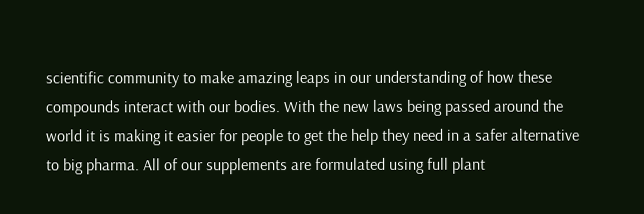scientific community to make amazing leaps in our understanding of how these compounds interact with our bodies. With the new laws being passed around the world it is making it easier for people to get the help they need in a safer alternative to big pharma. All of our supplements are formulated using full plant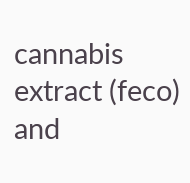cannabis extract (feco) and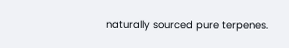naturally sourced pure terpenes.